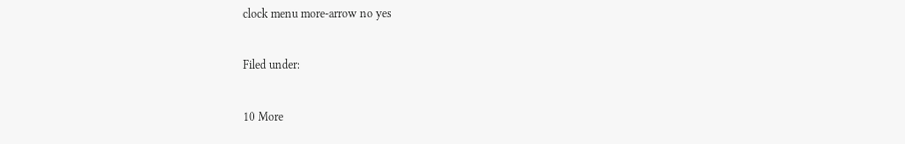clock menu more-arrow no yes

Filed under:

10 More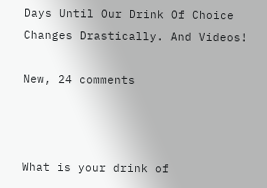Days Until Our Drink Of Choice Changes Drastically. And Videos!

New, 24 comments



What is your drink of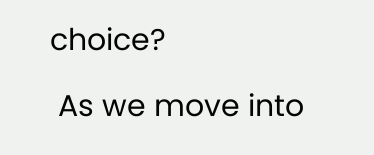choice?

 As we move into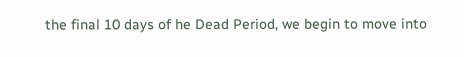the final 10 days of he Dead Period, we begin to move into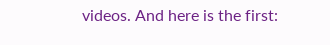videos. And here is the first: